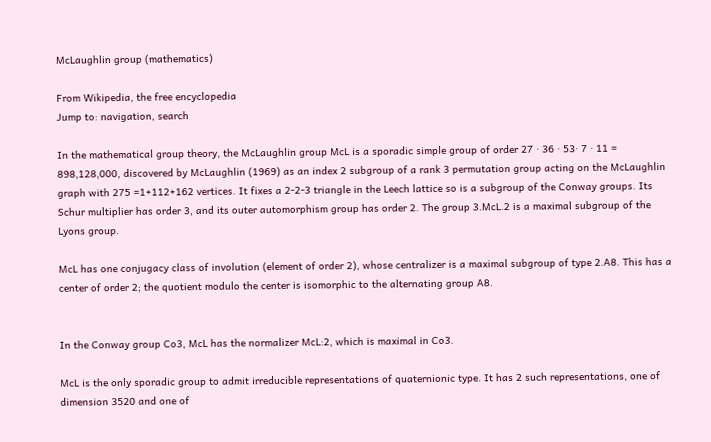McLaughlin group (mathematics)

From Wikipedia, the free encyclopedia
Jump to: navigation, search

In the mathematical group theory, the McLaughlin group McL is a sporadic simple group of order 27 · 36 · 53· 7 · 11 = 898,128,000, discovered by McLaughlin (1969) as an index 2 subgroup of a rank 3 permutation group acting on the McLaughlin graph with 275 =1+112+162 vertices. It fixes a 2-2-3 triangle in the Leech lattice so is a subgroup of the Conway groups. Its Schur multiplier has order 3, and its outer automorphism group has order 2. The group 3.McL.2 is a maximal subgroup of the Lyons group.

McL has one conjugacy class of involution (element of order 2), whose centralizer is a maximal subgroup of type 2.A8. This has a center of order 2; the quotient modulo the center is isomorphic to the alternating group A8.


In the Conway group Co3, McL has the normalizer McL:2, which is maximal in Co3.

McL is the only sporadic group to admit irreducible representations of quaternionic type. It has 2 such representations, one of dimension 3520 and one of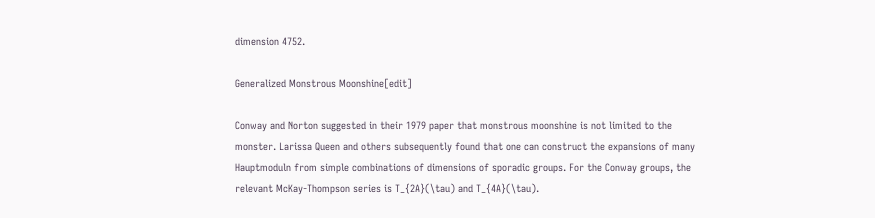dimension 4752.

Generalized Monstrous Moonshine[edit]

Conway and Norton suggested in their 1979 paper that monstrous moonshine is not limited to the monster. Larissa Queen and others subsequently found that one can construct the expansions of many Hauptmoduln from simple combinations of dimensions of sporadic groups. For the Conway groups, the relevant McKay-Thompson series is T_{2A}(\tau) and T_{4A}(\tau).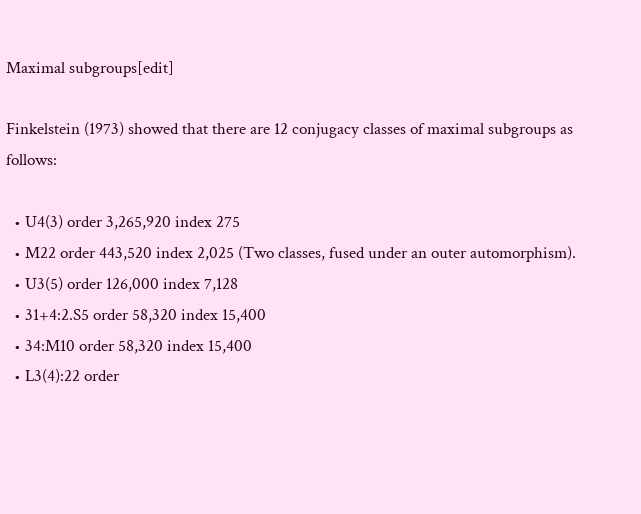Maximal subgroups[edit]

Finkelstein (1973) showed that there are 12 conjugacy classes of maximal subgroups as follows:

  • U4(3) order 3,265,920 index 275
  • M22 order 443,520 index 2,025 (Two classes, fused under an outer automorphism).
  • U3(5) order 126,000 index 7,128
  • 31+4:2.S5 order 58,320 index 15,400
  • 34:M10 order 58,320 index 15,400
  • L3(4):22 order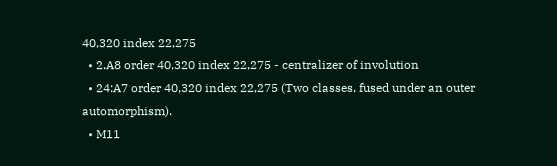40,320 index 22,275
  • 2.A8 order 40,320 index 22,275 - centralizer of involution
  • 24:A7 order 40,320 index 22,275 (Two classes, fused under an outer automorphism).
  • M11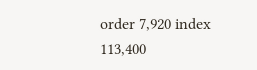order 7,920 index 113,400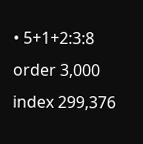• 5+1+2:3:8 order 3,000 index 299,376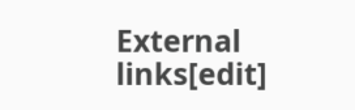External links[edit]